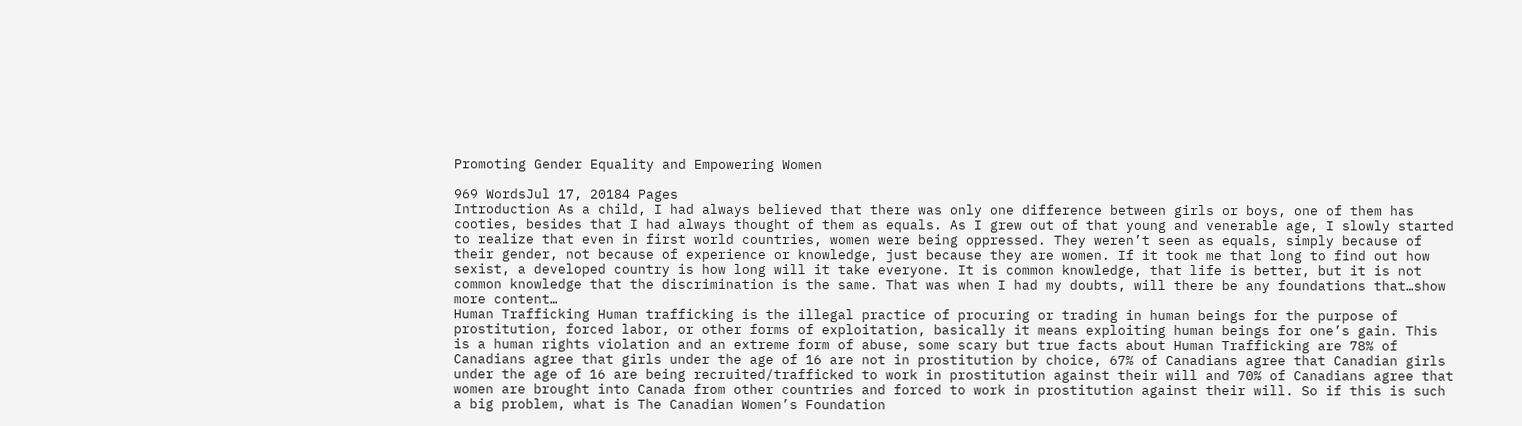Promoting Gender Equality and Empowering Women

969 WordsJul 17, 20184 Pages
Introduction As a child, I had always believed that there was only one difference between girls or boys, one of them has cooties, besides that I had always thought of them as equals. As I grew out of that young and venerable age, I slowly started to realize that even in first world countries, women were being oppressed. They weren’t seen as equals, simply because of their gender, not because of experience or knowledge, just because they are women. If it took me that long to find out how sexist, a developed country is how long will it take everyone. It is common knowledge, that life is better, but it is not common knowledge that the discrimination is the same. That was when I had my doubts, will there be any foundations that…show more content…
Human Trafficking Human trafficking is the illegal practice of procuring or trading in human beings for the purpose of prostitution, forced labor, or other forms of exploitation, basically it means exploiting human beings for one’s gain. This is a human rights violation and an extreme form of abuse, some scary but true facts about Human Trafficking are 78% of Canadians agree that girls under the age of 16 are not in prostitution by choice, 67% of Canadians agree that Canadian girls under the age of 16 are being recruited/trafficked to work in prostitution against their will and 70% of Canadians agree that women are brought into Canada from other countries and forced to work in prostitution against their will. So if this is such a big problem, what is The Canadian Women’s Foundation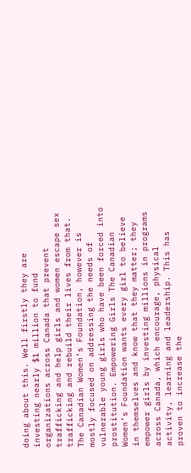doing about this. Well firstly they are investing nearly $1 million to fund organizations across Canada that prevent trafficking and help girls and women escape sex trafficking and rebuild their lives from that. The Canadian Women’s Foundation, however is mostly focused on addressing the needs of vulnerable young girls who have been forced into prostitution. Empowering Girls The Canadian Women’s Foundation wants every girl to believe in themselves and know that they matter; they empower girls by investing millions in programs across Canada, which encourage, physical activity, learning and leadership. This has proven to increase the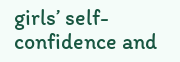girls’ self-confidence and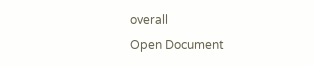overall
Open Document